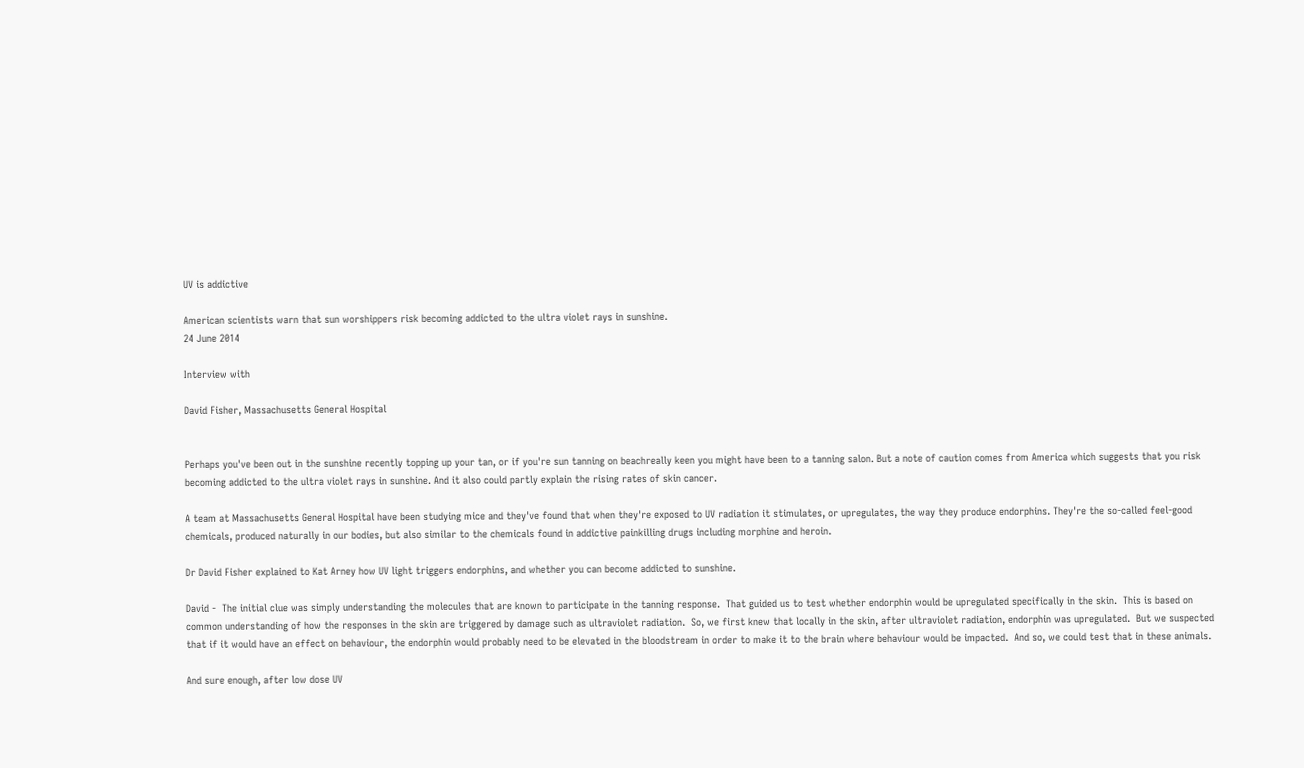UV is addictive

American scientists warn that sun worshippers risk becoming addicted to the ultra violet rays in sunshine.
24 June 2014

Interview with

David Fisher, Massachusetts General Hospital


Perhaps you've been out in the sunshine recently topping up your tan, or if you're sun tanning on beachreally keen you might have been to a tanning salon. But a note of caution comes from America which suggests that you risk becoming addicted to the ultra violet rays in sunshine. And it also could partly explain the rising rates of skin cancer.

A team at Massachusetts General Hospital have been studying mice and they've found that when they're exposed to UV radiation it stimulates, or upregulates, the way they produce endorphins. They're the so-called feel-good chemicals, produced naturally in our bodies, but also similar to the chemicals found in addictive painkilling drugs including morphine and heroin.

Dr David Fisher explained to Kat Arney how UV light triggers endorphins, and whether you can become addicted to sunshine.

David -  The initial clue was simply understanding the molecules that are known to participate in the tanning response.  That guided us to test whether endorphin would be upregulated specifically in the skin.  This is based on common understanding of how the responses in the skin are triggered by damage such as ultraviolet radiation.  So, we first knew that locally in the skin, after ultraviolet radiation, endorphin was upregulated.  But we suspected that if it would have an effect on behaviour, the endorphin would probably need to be elevated in the bloodstream in order to make it to the brain where behaviour would be impacted.  And so, we could test that in these animals.

And sure enough, after low dose UV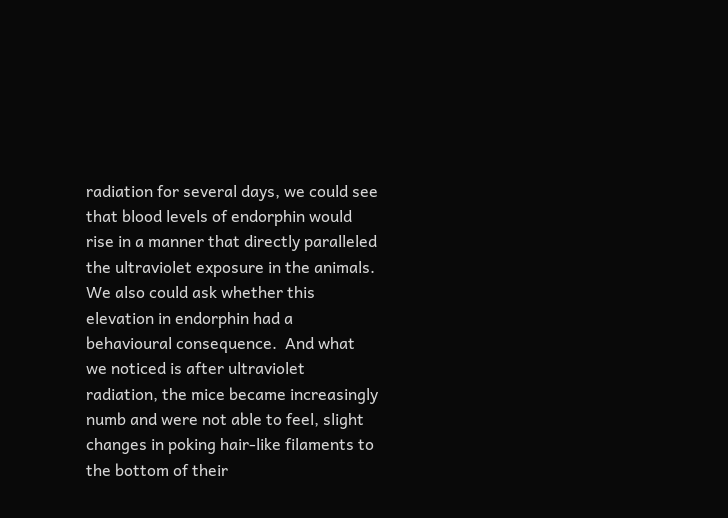radiation for several days, we could see that blood levels of endorphin would rise in a manner that directly paralleled the ultraviolet exposure in the animals.  We also could ask whether this elevation in endorphin had a behavioural consequence.  And what we noticed is after ultraviolet radiation, the mice became increasingly numb and were not able to feel, slight changes in poking hair-like filaments to the bottom of their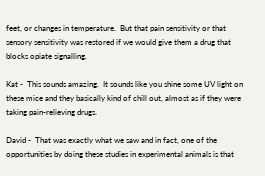feet, or changes in temperature.  But that pain sensitivity or that sensory sensitivity was restored if we would give them a drug that blocks opiate signalling.

Kat -  This sounds amazing.  It sounds like you shine some UV light on these mice and they basically kind of chill out, almost as if they were taking pain-relieving drugs.

David -  That was exactly what we saw and in fact, one of the opportunities by doing these studies in experimental animals is that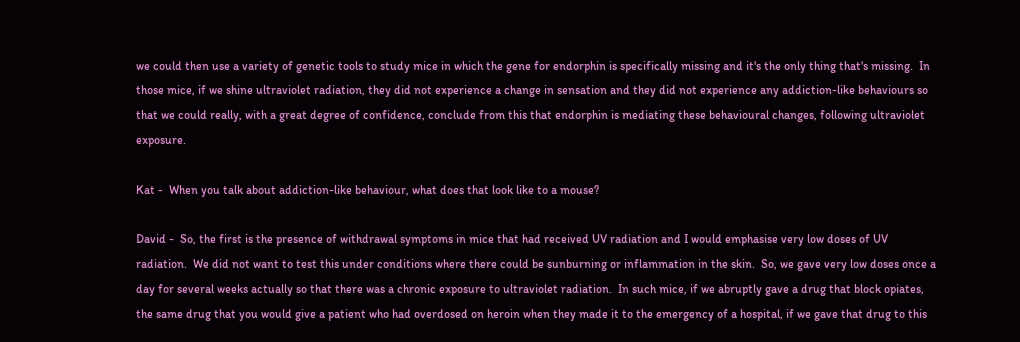we could then use a variety of genetic tools to study mice in which the gene for endorphin is specifically missing and it's the only thing that's missing.  In those mice, if we shine ultraviolet radiation, they did not experience a change in sensation and they did not experience any addiction-like behaviours so that we could really, with a great degree of confidence, conclude from this that endorphin is mediating these behavioural changes, following ultraviolet exposure.

Kat -  When you talk about addiction-like behaviour, what does that look like to a mouse?

David -  So, the first is the presence of withdrawal symptoms in mice that had received UV radiation and I would emphasise very low doses of UV radiation.  We did not want to test this under conditions where there could be sunburning or inflammation in the skin.  So, we gave very low doses once a day for several weeks actually so that there was a chronic exposure to ultraviolet radiation.  In such mice, if we abruptly gave a drug that block opiates, the same drug that you would give a patient who had overdosed on heroin when they made it to the emergency of a hospital, if we gave that drug to this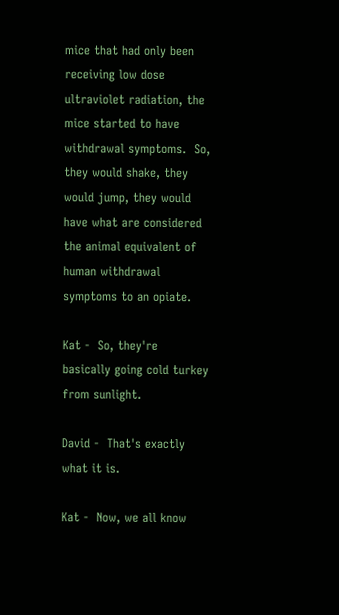mice that had only been receiving low dose ultraviolet radiation, the mice started to have withdrawal symptoms.  So, they would shake, they would jump, they would have what are considered the animal equivalent of human withdrawal symptoms to an opiate.

Kat -  So, they're basically going cold turkey from sunlight.

David -  That's exactly what it is.

Kat -  Now, we all know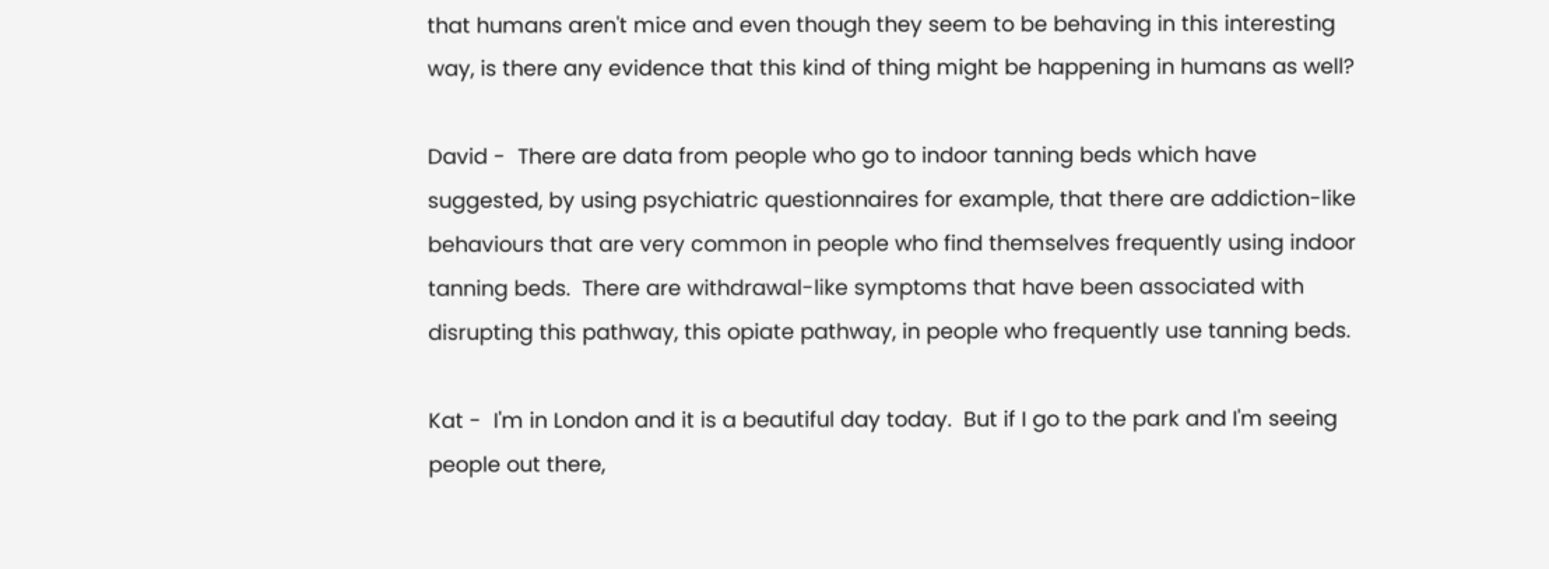that humans aren't mice and even though they seem to be behaving in this interesting way, is there any evidence that this kind of thing might be happening in humans as well?

David -  There are data from people who go to indoor tanning beds which have suggested, by using psychiatric questionnaires for example, that there are addiction-like behaviours that are very common in people who find themselves frequently using indoor tanning beds.  There are withdrawal-like symptoms that have been associated with disrupting this pathway, this opiate pathway, in people who frequently use tanning beds.

Kat -  I'm in London and it is a beautiful day today.  But if I go to the park and I'm seeing people out there,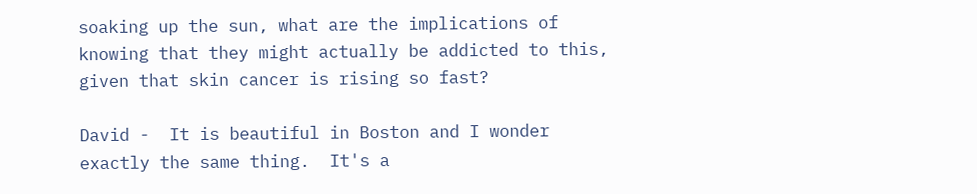soaking up the sun, what are the implications of knowing that they might actually be addicted to this, given that skin cancer is rising so fast?

David -  It is beautiful in Boston and I wonder exactly the same thing.  It's a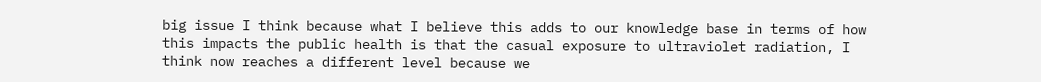big issue I think because what I believe this adds to our knowledge base in terms of how this impacts the public health is that the casual exposure to ultraviolet radiation, I think now reaches a different level because we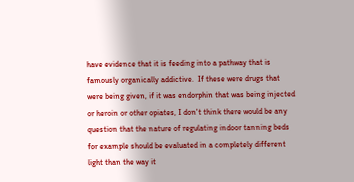have evidence that it is feeding into a pathway that is famously organically addictive.  If these were drugs that were being given, if it was endorphin that was being injected or heroin or other opiates, I don't think there would be any question that the nature of regulating indoor tanning beds for example should be evaluated in a completely different light than the way it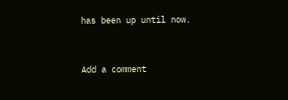has been up until now.


Add a comment